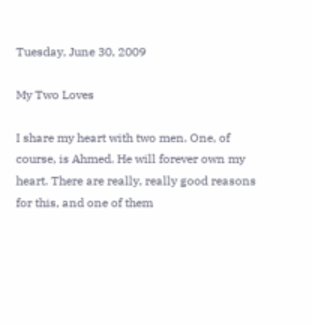Tuesday, June 30, 2009

My Two Loves

I share my heart with two men. One, of course, is Ahmed. He will forever own my heart. There are really, really good reasons for this, and one of them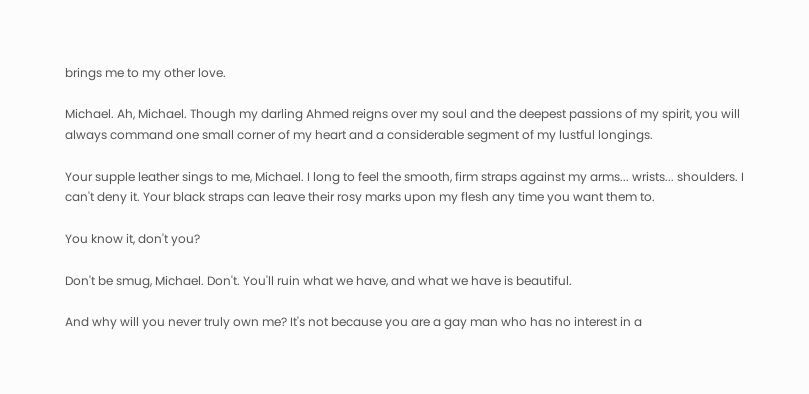brings me to my other love.

Michael. Ah, Michael. Though my darling Ahmed reigns over my soul and the deepest passions of my spirit, you will always command one small corner of my heart and a considerable segment of my lustful longings.

Your supple leather sings to me, Michael. I long to feel the smooth, firm straps against my arms... wrists... shoulders. I can't deny it. Your black straps can leave their rosy marks upon my flesh any time you want them to.

You know it, don't you?

Don't be smug, Michael. Don't. You'll ruin what we have, and what we have is beautiful.

And why will you never truly own me? It's not because you are a gay man who has no interest in a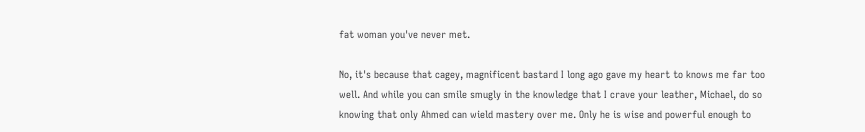fat woman you've never met.

No, it's because that cagey, magnificent bastard I long ago gave my heart to knows me far too well. And while you can smile smugly in the knowledge that I crave your leather, Michael, do so knowing that only Ahmed can wield mastery over me. Only he is wise and powerful enough to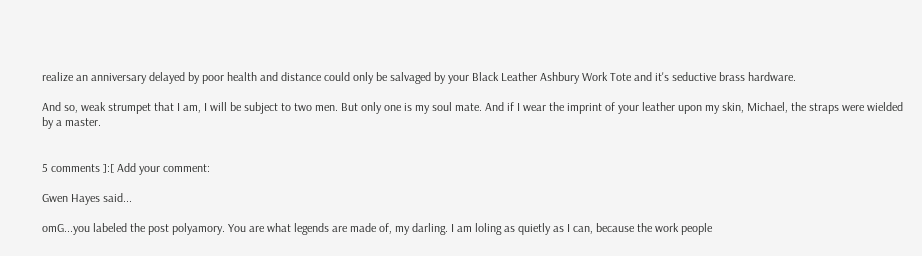realize an anniversary delayed by poor health and distance could only be salvaged by your Black Leather Ashbury Work Tote and it's seductive brass hardware.

And so, weak strumpet that I am, I will be subject to two men. But only one is my soul mate. And if I wear the imprint of your leather upon my skin, Michael, the straps were wielded by a master.


5 comments ]:[ Add your comment:

Gwen Hayes said...

omG...you labeled the post polyamory. You are what legends are made of, my darling. I am loling as quietly as I can, because the work people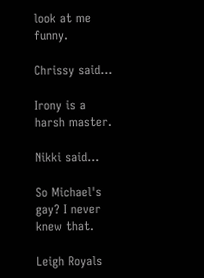look at me funny.

Chrissy said...

Irony is a harsh master.

Nikki said...

So Michael's gay? I never knew that.

Leigh Royals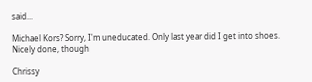said...

Michael Kors? Sorry, I'm uneducated. Only last year did I get into shoes.
Nicely done, though

Chrissy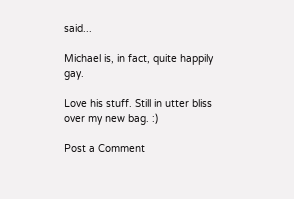said...

Michael is, in fact, quite happily gay.

Love his stuff. Still in utter bliss over my new bag. :)

Post a Comment